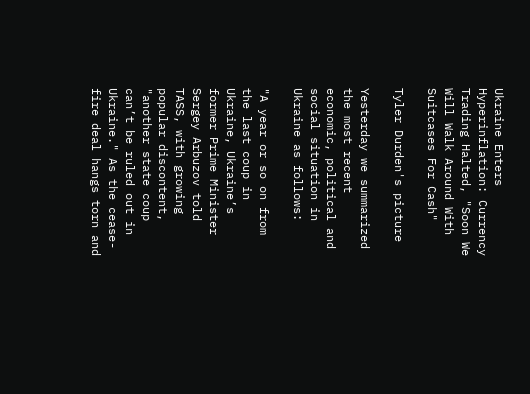Ukraine Enters Hyperinflation: Currency Trading Halted, "Soon We Will Walk Around With Suitcases For Cash"

Tyler Durden's picture

Yesterday we summarized the most recent economic, political and social situation in Ukraine as follows:

"A year or so on from the last coup in Ukraine, Ukraine’s former Prime Minister Sergey Arbuzov told TASS, with growing popular discontent, "another state coup can’t be ruled out in Ukraine." As the cease-fire deal hangs torn and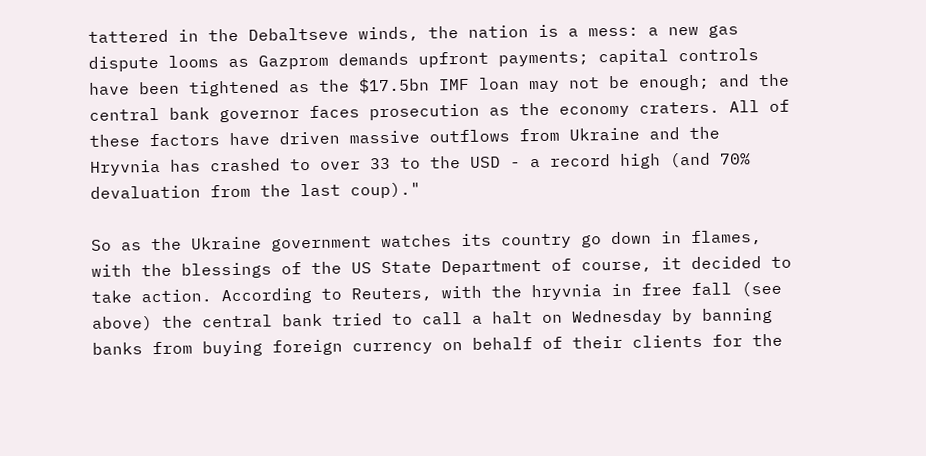tattered in the Debaltseve winds, the nation is a mess: a new gas dispute looms as Gazprom demands upfront payments; capital controls have been tightened as the $17.5bn IMF loan may not be enough; and the central bank governor faces prosecution as the economy craters. All of these factors have driven massive outflows from Ukraine and the Hryvnia has crashed to over 33 to the USD - a record high (and 70% devaluation from the last coup)."

So as the Ukraine government watches its country go down in flames, with the blessings of the US State Department of course, it decided to take action. According to Reuters, with the hryvnia in free fall (see above) the central bank tried to call a halt on Wednesday by banning banks from buying foreign currency on behalf of their clients for the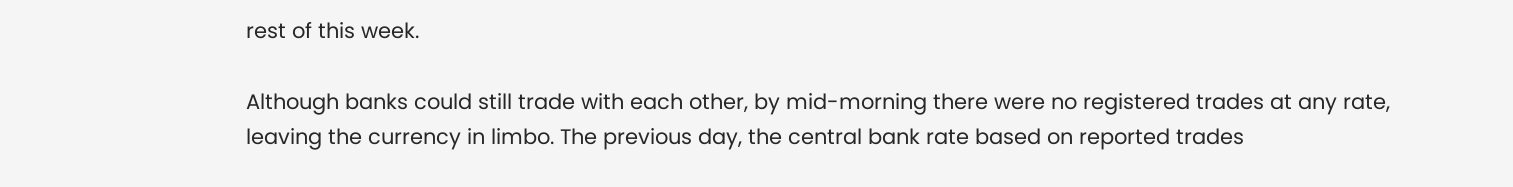rest of this week.

Although banks could still trade with each other, by mid-morning there were no registered trades at any rate, leaving the currency in limbo. The previous day, the central bank rate based on reported trades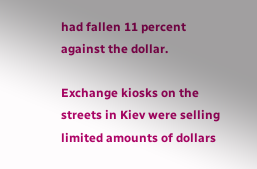had fallen 11 percent against the dollar.

Exchange kiosks on the streets in Kiev were selling limited amounts of dollars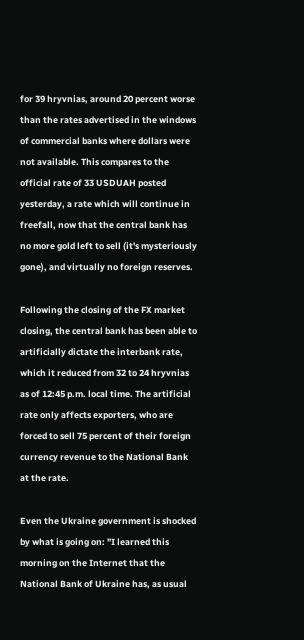for 39 hryvnias, around 20 percent worse than the rates advertised in the windows of commercial banks where dollars were not available. This compares to the official rate of 33 USDUAH posted yesterday, a rate which will continue in freefall, now that the central bank has no more gold left to sell (it's mysteriously gone), and virtually no foreign reserves.

Following the closing of the FX market closing, the central bank has been able to artificially dictate the interbank rate, which it reduced from 32 to 24 hryvnias as of 12:45 p.m. local time. The artificial rate only affects exporters, who are forced to sell 75 percent of their foreign currency revenue to the National Bank at the rate.

Even the Ukraine government is shocked by what is going on: "I learned this morning on the Internet that the National Bank of Ukraine has, as usual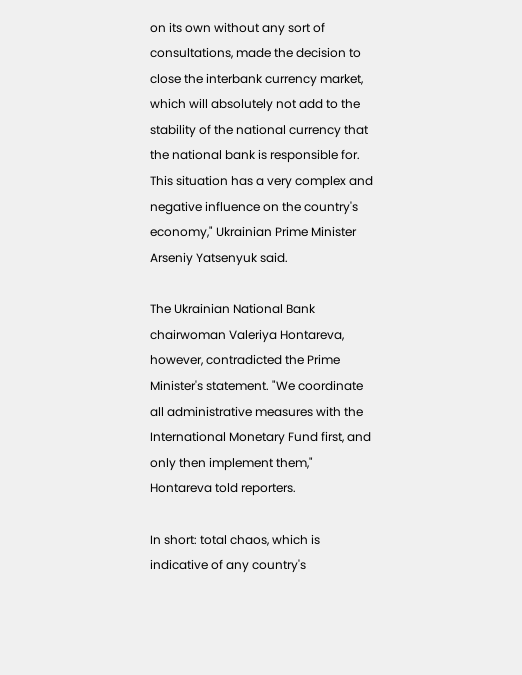on its own without any sort of consultations, made the decision to close the interbank currency market, which will absolutely not add to the stability of the national currency that the national bank is responsible for. This situation has a very complex and negative influence on the country's economy," Ukrainian Prime Minister Arseniy Yatsenyuk said.

The Ukrainian National Bank chairwoman Valeriya Hontareva, however, contradicted the Prime Minister's statement. "We coordinate all administrative measures with the International Monetary Fund first, and only then implement them," Hontareva told reporters.

In short: total chaos, which is indicative of any country's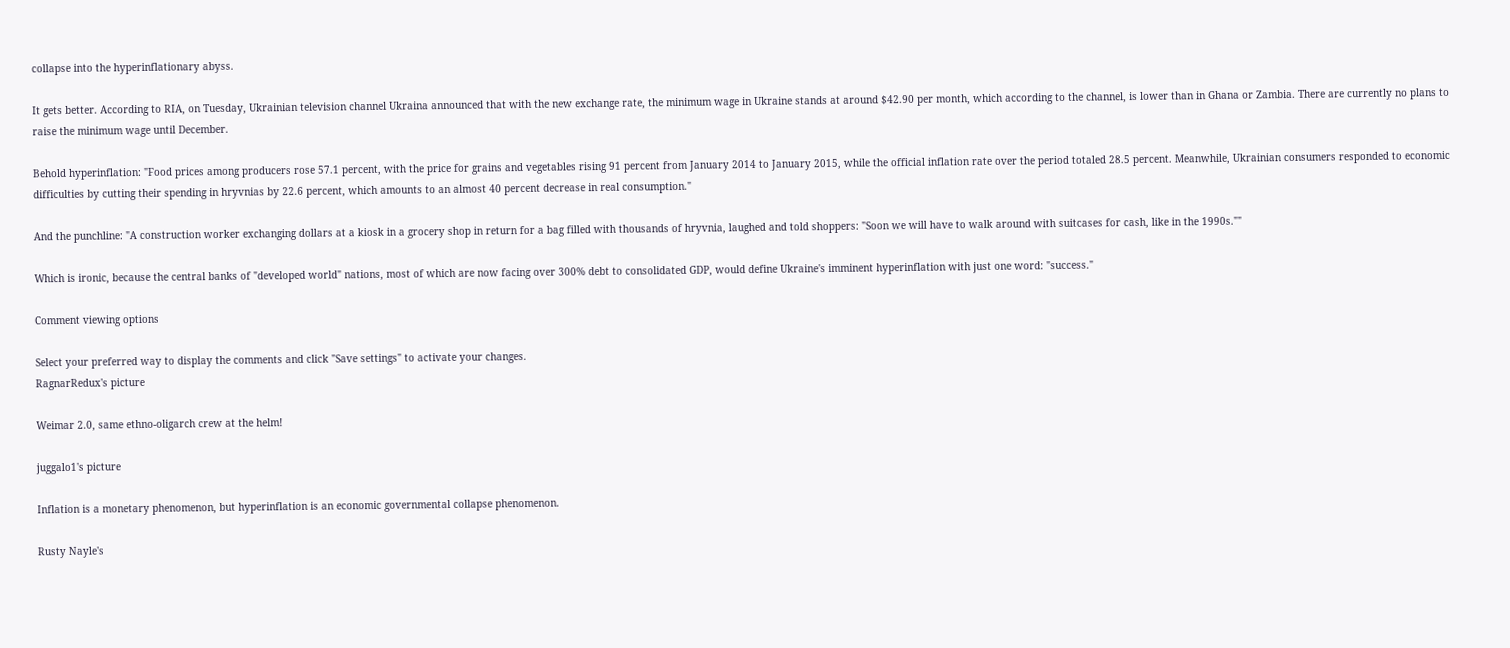collapse into the hyperinflationary abyss.

It gets better. According to RIA, on Tuesday, Ukrainian television channel Ukraina announced that with the new exchange rate, the minimum wage in Ukraine stands at around $42.90 per month, which according to the channel, is lower than in Ghana or Zambia. There are currently no plans to raise the minimum wage until December.

Behold hyperinflation: "Food prices among producers rose 57.1 percent, with the price for grains and vegetables rising 91 percent from January 2014 to January 2015, while the official inflation rate over the period totaled 28.5 percent. Meanwhile, Ukrainian consumers responded to economic difficulties by cutting their spending in hryvnias by 22.6 percent, which amounts to an almost 40 percent decrease in real consumption."

And the punchline: "A construction worker exchanging dollars at a kiosk in a grocery shop in return for a bag filled with thousands of hryvnia, laughed and told shoppers: "Soon we will have to walk around with suitcases for cash, like in the 1990s.""

Which is ironic, because the central banks of "developed world" nations, most of which are now facing over 300% debt to consolidated GDP, would define Ukraine's imminent hyperinflation with just one word: "success."

Comment viewing options

Select your preferred way to display the comments and click "Save settings" to activate your changes.
RagnarRedux's picture

Weimar 2.0, same ethno-oligarch crew at the helm!

juggalo1's picture

Inflation is a monetary phenomenon, but hyperinflation is an economic governmental collapse phenomenon.

Rusty Nayle's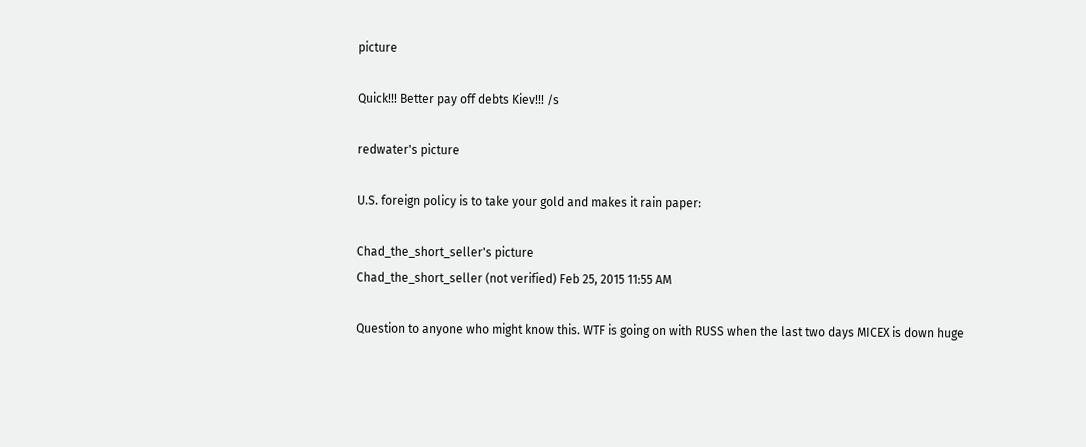picture

Quick!!! Better pay off debts Kiev!!! /s

redwater's picture

U.S. foreign policy is to take your gold and makes it rain paper:

Chad_the_short_seller's picture
Chad_the_short_seller (not verified) Feb 25, 2015 11:55 AM

Question to anyone who might know this. WTF is going on with RUSS when the last two days MICEX is down huge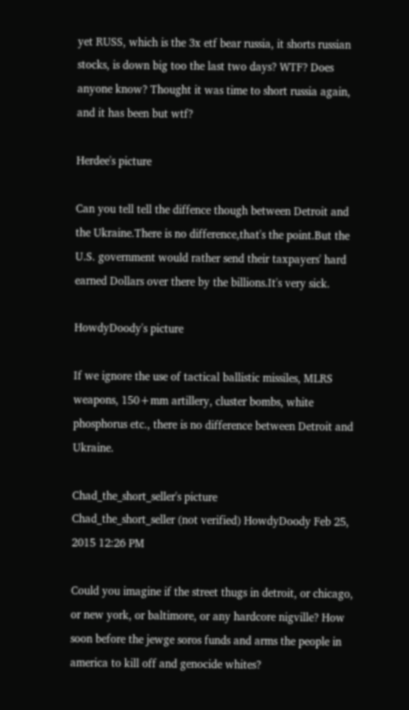yet RUSS, which is the 3x etf bear russia, it shorts russian stocks, is down big too the last two days? WTF? Does anyone know? Thought it was time to short russia again, and it has been but wtf?

Herdee's picture

Can you tell tell the diffence though between Detroit and the Ukraine.There is no difference,that's the point.But the U.S. government would rather send their taxpayers' hard earned Dollars over there by the billions.It's very sick.

HowdyDoody's picture

If we ignore the use of tactical ballistic missiles, MLRS weapons, 150+mm artillery, cluster bombs, white phosphorus etc., there is no difference between Detroit and Ukraine.

Chad_the_short_seller's picture
Chad_the_short_seller (not verified) HowdyDoody Feb 25, 2015 12:26 PM

Could you imagine if the street thugs in detroit, or chicago, or new york, or baltimore, or any hardcore nigville? How soon before the jewge soros funds and arms the people in america to kill off and genocide whites?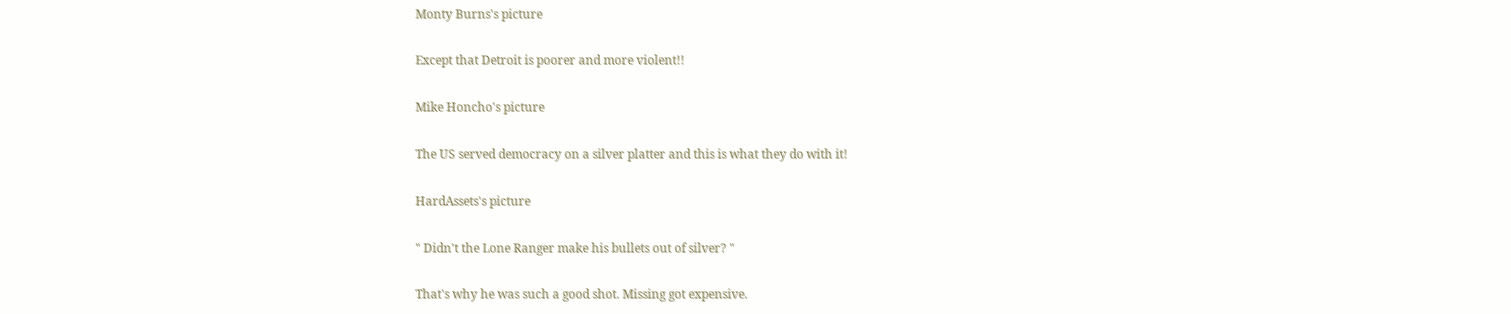Monty Burns's picture

Except that Detroit is poorer and more violent!!

Mike Honcho's picture

The US served democracy on a silver platter and this is what they do with it!

HardAssets's picture

" Didn't the Lone Ranger make his bullets out of silver? "

That's why he was such a good shot. Missing got expensive.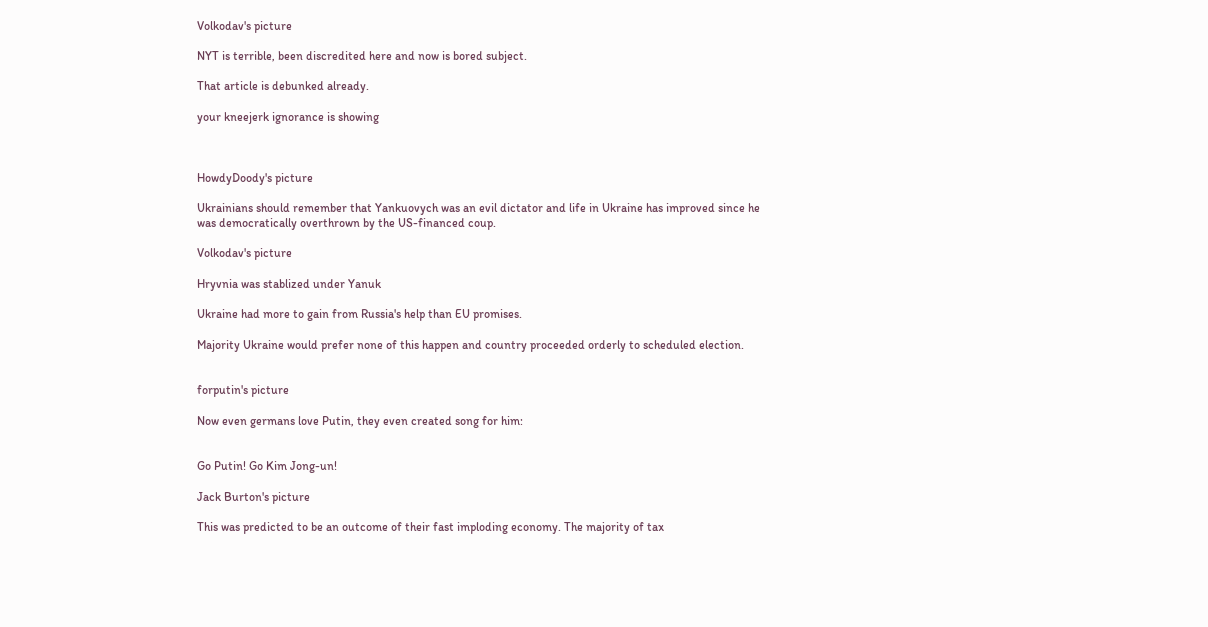Volkodav's picture

NYT is terrible, been discredited here and now is bored subject.

That article is debunked already.

your kneejerk ignorance is showing



HowdyDoody's picture

Ukrainians should remember that Yankuovych was an evil dictator and life in Ukraine has improved since he was democratically overthrown by the US-financed coup.

Volkodav's picture

Hryvnia was stablized under Yanuk

Ukraine had more to gain from Russia's help than EU promises.

Majority Ukraine would prefer none of this happen and country proceeded orderly to scheduled election.


forputin's picture

Now even germans love Putin, they even created song for him:


Go Putin! Go Kim Jong-un!

Jack Burton's picture

This was predicted to be an outcome of their fast imploding economy. The majority of tax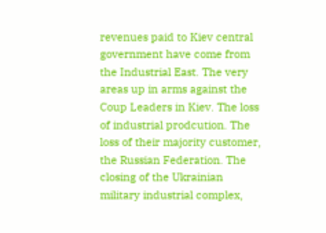revenues paid to Kiev central government have come from the Industrial East. The very areas up in arms against the Coup Leaders in Kiev. The loss of industrial prodcution. The loss of their majority customer, the Russian Federation. The closing of the Ukrainian military industrial complex,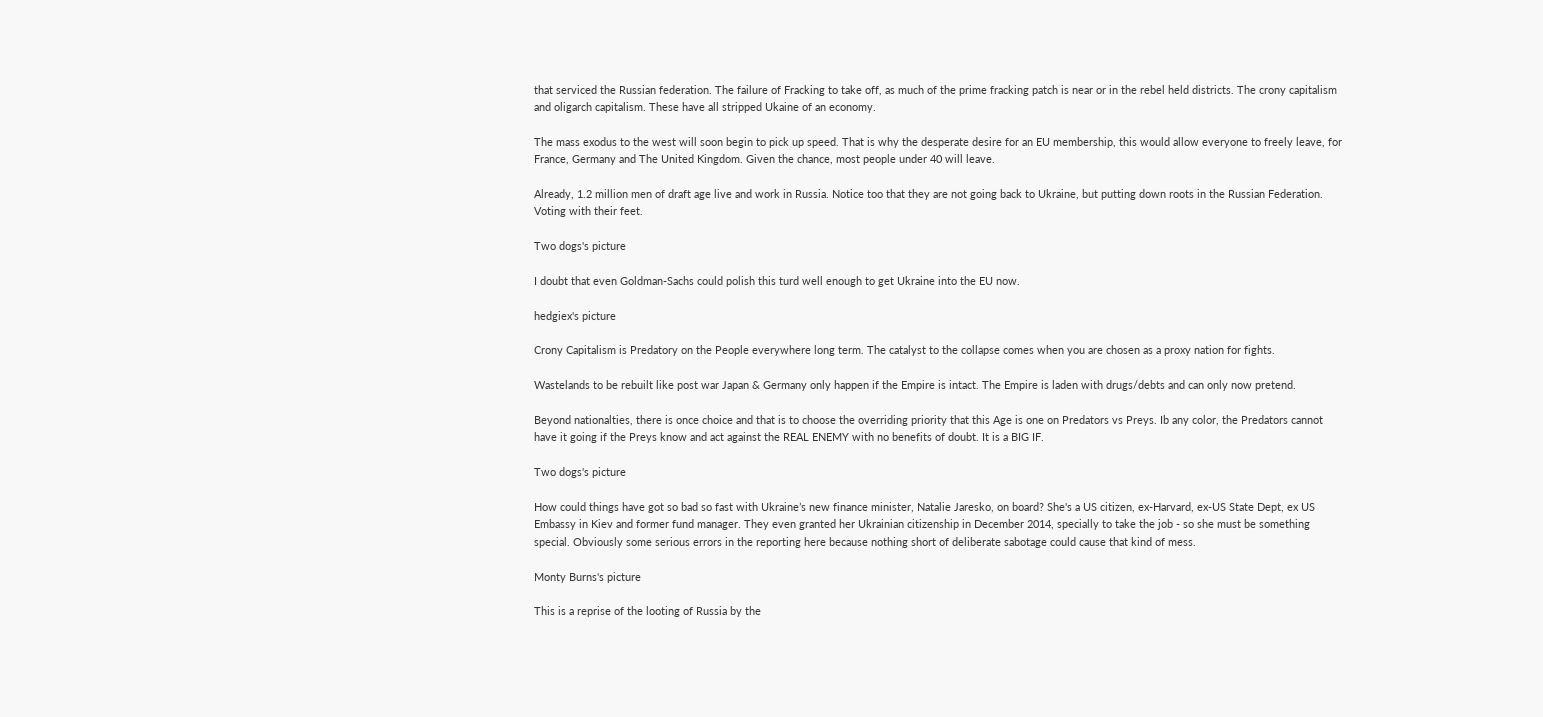that serviced the Russian federation. The failure of Fracking to take off, as much of the prime fracking patch is near or in the rebel held districts. The crony capitalism and oligarch capitalism. These have all stripped Ukaine of an economy.

The mass exodus to the west will soon begin to pick up speed. That is why the desperate desire for an EU membership, this would allow everyone to freely leave, for France, Germany and The United Kingdom. Given the chance, most people under 40 will leave.

Already, 1.2 million men of draft age live and work in Russia. Notice too that they are not going back to Ukraine, but putting down roots in the Russian Federation. Voting with their feet.

Two dogs's picture

I doubt that even Goldman-Sachs could polish this turd well enough to get Ukraine into the EU now.

hedgiex's picture

Crony Capitalism is Predatory on the People everywhere long term. The catalyst to the collapse comes when you are chosen as a proxy nation for fights.

Wastelands to be rebuilt like post war Japan & Germany only happen if the Empire is intact. The Empire is laden with drugs/debts and can only now pretend.

Beyond nationalties, there is once choice and that is to choose the overriding priority that this Age is one on Predators vs Preys. Ib any color, the Predators cannot have it going if the Preys know and act against the REAL ENEMY with no benefits of doubt. It is a BIG IF.

Two dogs's picture

How could things have got so bad so fast with Ukraine’s new finance minister, Natalie Jaresko, on board? She's a US citizen, ex-Harvard, ex-US State Dept, ex US Embassy in Kiev and former fund manager. They even granted her Ukrainian citizenship in December 2014, specially to take the job - so she must be something special. Obviously some serious errors in the reporting here because nothing short of deliberate sabotage could cause that kind of mess.

Monty Burns's picture

This is a reprise of the looting of Russia by the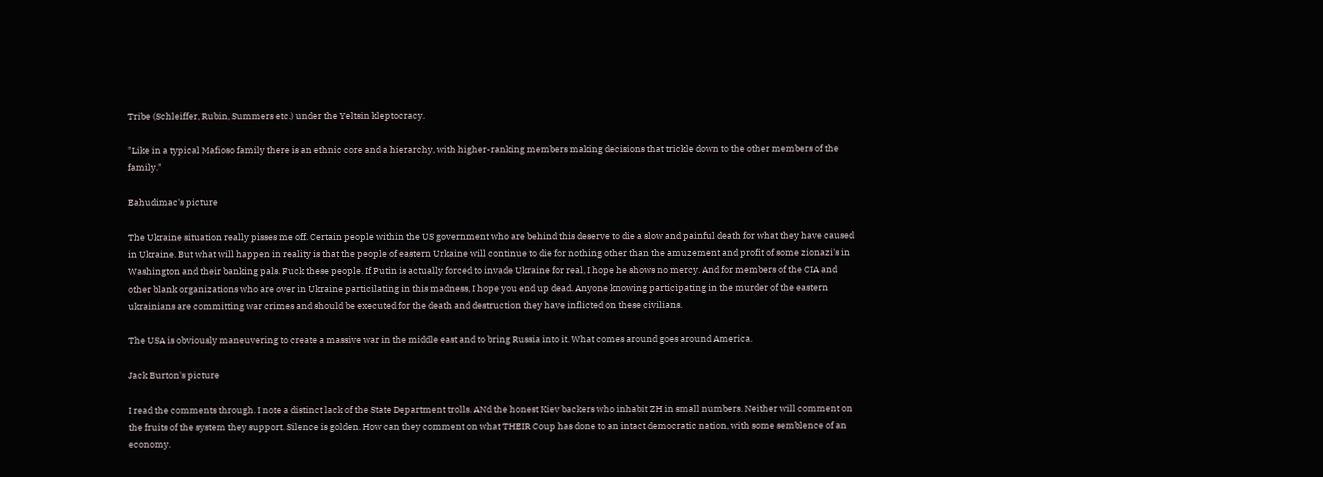Tribe (Schleiffer, Rubin, Summers etc.) under the Yeltsin kleptocracy.

"Like in a typical Mafioso family there is an ethnic core and a hierarchy, with higher-ranking members making decisions that trickle down to the other members of the family."

Eahudimac's picture

The Ukraine situation really pisses me off. Certain people within the US government who are behind this deserve to die a slow and painful death for what they have caused in Ukraine. But what will happen in reality is that the people of eastern Urkaine will continue to die for nothing other than the amuzement and profit of some zionazi's in Washington and their banking pals. Fuck these people. If Putin is actually forced to invade Ukraine for real, I hope he shows no mercy. And for members of the CIA and other blank organizations who are over in Ukraine particilating in this madness, I hope you end up dead. Anyone knowing participating in the murder of the eastern ukrainians are committing war crimes and should be executed for the death and destruction they have inflicted on these civilians.

The USA is obviously maneuvering to create a massive war in the middle east and to bring Russia into it. What comes around goes around America.

Jack Burton's picture

I read the comments through. I note a distinct lack of the State Department trolls. ANd the honest Kiev backers who inhabit ZH in small numbers. Neither will comment on the fruits of the system they support. Silence is golden. How can they comment on what THEIR Coup has done to an intact democratic nation, with some semblence of an economy.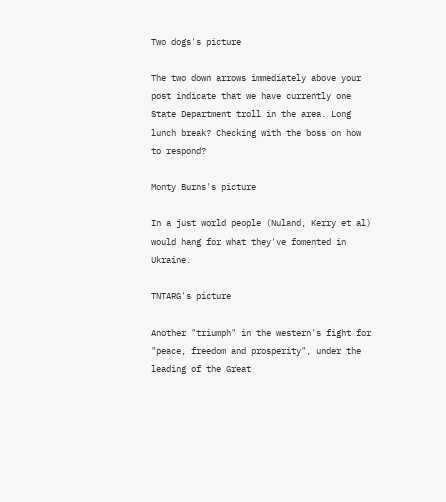Two dogs's picture

The two down arrows immediately above your post indicate that we have currently one State Department troll in the area. Long lunch break? Checking with the boss on how to respond?

Monty Burns's picture

In a just world people (Nuland, Kerry et al) would hang for what they've fomented in Ukraine.

TNTARG's picture

Another "triumph" in the western's fight for "peace, freedom and prosperity", under the leading of the Great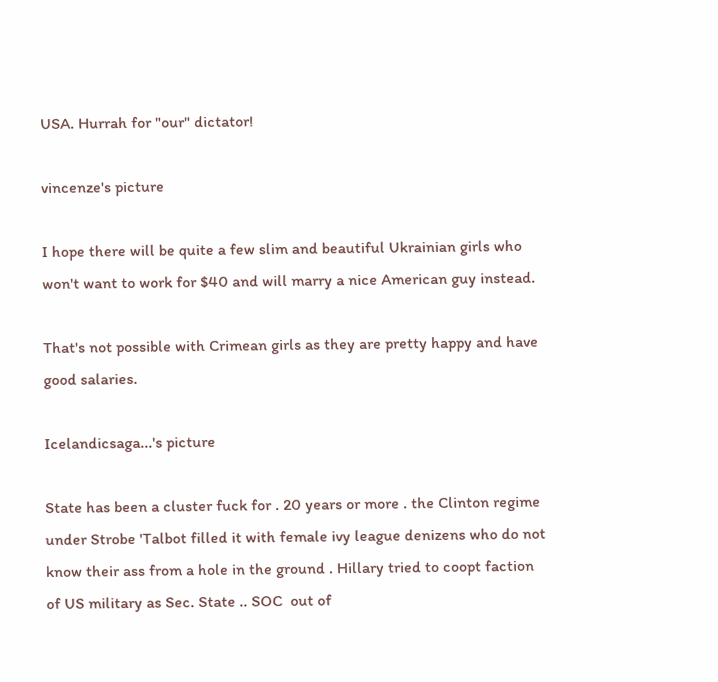USA. Hurrah for "our" dictator!

vincenze's picture

I hope there will be quite a few slim and beautiful Ukrainian girls who won't want to work for $40 and will marry a nice American guy instead.

That's not possible with Crimean girls as they are pretty happy and have good salaries.

Icelandicsaga...'s picture

State has been a cluster fuck for . 20 years or more . the Clinton regime under Strobe 'Talbot filled it with female ivy league denizens who do not know their ass from a hole in the ground . Hillary tried to coopt faction of US military as Sec. State .. SOC  out of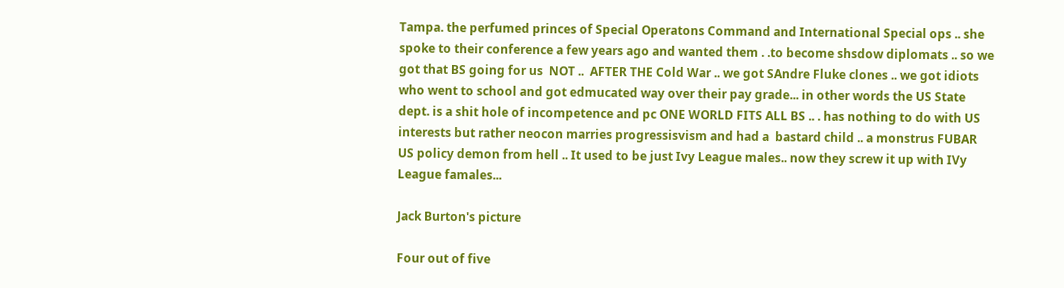Tampa. the perfumed princes of Special Operatons Command and International Special ops .. she spoke to their conference a few years ago and wanted them . .to become shsdow diplomats .. so we got that BS going for us  NOT ..  AFTER THE Cold War .. we got SAndre Fluke clones .. we got idiots who went to school and got edmucated way over their pay grade... in other words the US State dept. is a shit hole of incompetence and pc ONE WORLD FITS ALL BS .. . has nothing to do with US interests but rather neocon marries progressisvism and had a  bastard child .. a monstrus FUBAR US policy demon from hell .. It used to be just Ivy League males.. now they screw it up with IVy League famales...

Jack Burton's picture

Four out of five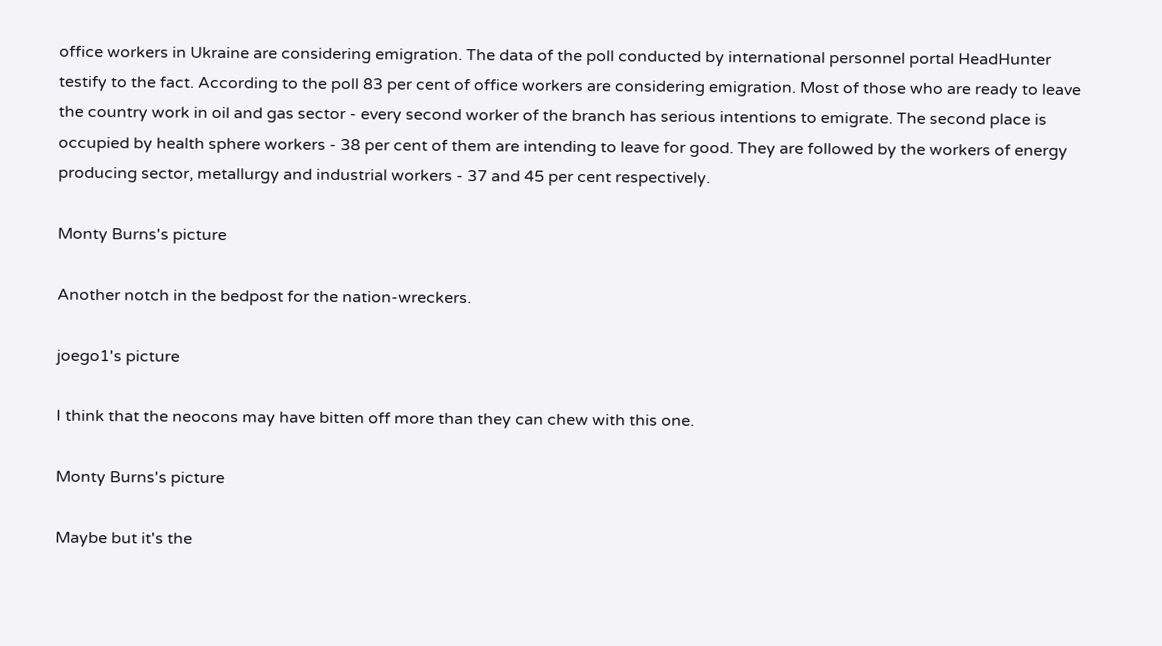office workers in Ukraine are considering emigration. The data of the poll conducted by international personnel portal HeadHunter testify to the fact. According to the poll 83 per cent of office workers are considering emigration. Most of those who are ready to leave the country work in oil and gas sector - every second worker of the branch has serious intentions to emigrate. The second place is occupied by health sphere workers - 38 per cent of them are intending to leave for good. They are followed by the workers of energy producing sector, metallurgy and industrial workers - 37 and 45 per cent respectively.

Monty Burns's picture

Another notch in the bedpost for the nation-wreckers.

joego1's picture

I think that the neocons may have bitten off more than they can chew with this one.

Monty Burns's picture

Maybe but it's the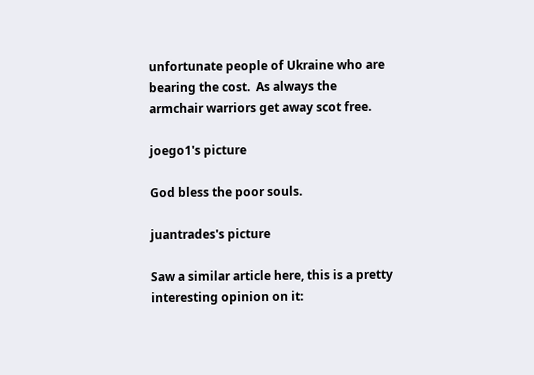unfortunate people of Ukraine who are bearing the cost.  As always the armchair warriors get away scot free.

joego1's picture

God bless the poor souls.

juantrades's picture

Saw a similar article here, this is a pretty interesting opinion on it: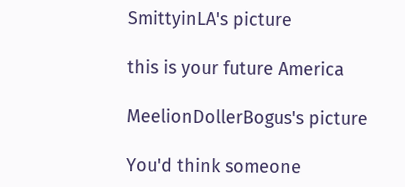SmittyinLA's picture

this is your future America

MeelionDollerBogus's picture

You'd think someone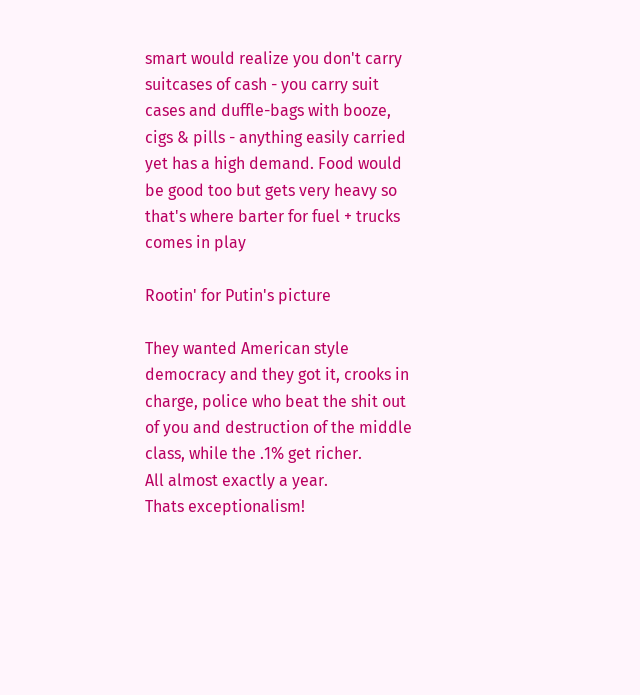smart would realize you don't carry suitcases of cash - you carry suit cases and duffle-bags with booze, cigs & pills - anything easily carried yet has a high demand. Food would be good too but gets very heavy so that's where barter for fuel + trucks comes in play

Rootin' for Putin's picture

They wanted American style democracy and they got it, crooks in charge, police who beat the shit out of you and destruction of the middle class, while the .1% get richer.
All almost exactly a year.
Thats exceptionalism!